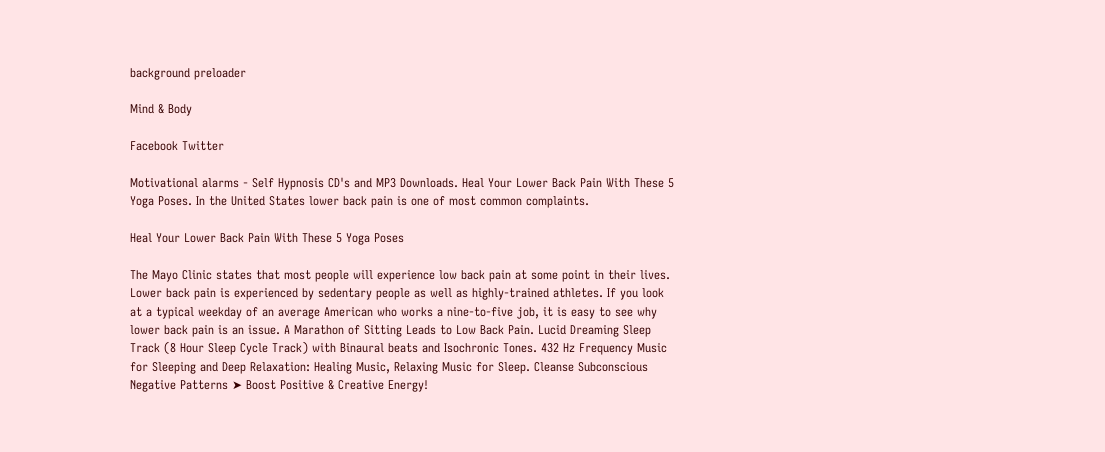background preloader

Mind & Body

Facebook Twitter

Motivational alarms - Self Hypnosis CD's and MP3 Downloads. Heal Your Lower Back Pain With These 5 Yoga Poses. In the United States lower back pain is one of most common complaints.

Heal Your Lower Back Pain With These 5 Yoga Poses

The Mayo Clinic states that most people will experience low back pain at some point in their lives. Lower back pain is experienced by sedentary people as well as highly-trained athletes. If you look at a typical weekday of an average American who works a nine-to-five job, it is easy to see why lower back pain is an issue. A Marathon of Sitting Leads to Low Back Pain. Lucid Dreaming Sleep Track (8 Hour Sleep Cycle Track) with Binaural beats and Isochronic Tones. 432 Hz Frequency Music for Sleeping and Deep Relaxation: Healing Music, Relaxing Music for Sleep. Cleanse Subconscious Negative Patterns ➤ Boost Positive & Creative Energy!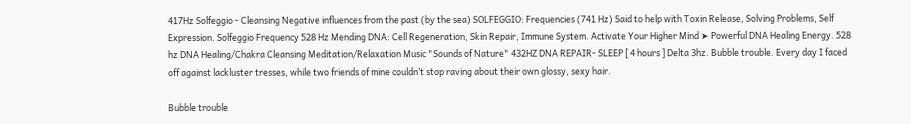417Hz Solfeggio - Cleansing Negative influences from the past (by the sea) SOLFEGGIO: Frequencies (741 Hz) Said to help with Toxin Release, Solving Problems, Self Expression. Solfeggio Frequency 528 Hz Mending DNA: Cell Regeneration, Skin Repair, Immune System. Activate Your Higher Mind ➤ Powerful DNA Healing Energy. 528 hz DNA Healing/Chakra Cleansing Meditation/Relaxation Music "Sounds of Nature" 432HZ DNA REPAIR- SLEEP [ 4 hours ] Delta 3hz. Bubble trouble. Every day I faced off against lackluster tresses, while two friends of mine couldn’t stop raving about their own glossy, sexy hair.

Bubble trouble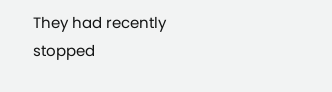They had recently stopped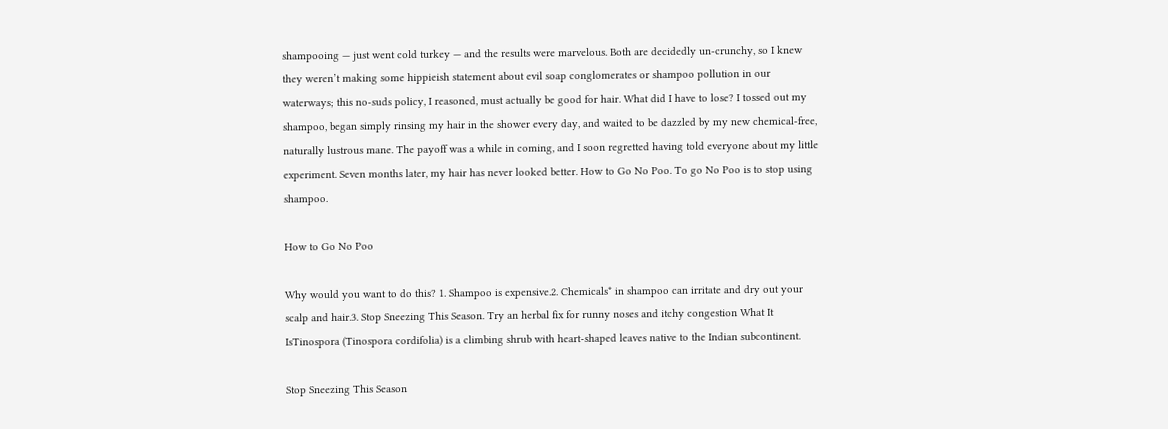shampooing — just went cold turkey — and the results were marvelous. Both are decidedly un-crunchy, so I knew they weren’t making some hippieish statement about evil soap conglomerates or shampoo pollution in our waterways; this no-suds policy, I reasoned, must actually be good for hair. What did I have to lose? I tossed out my shampoo, began simply rinsing my hair in the shower every day, and waited to be dazzled by my new chemical-free, naturally lustrous mane. The payoff was a while in coming, and I soon regretted having told everyone about my little experiment. Seven months later, my hair has never looked better. How to Go No Poo. To go No Poo is to stop using shampoo.

How to Go No Poo

Why would you want to do this? 1. Shampoo is expensive.2. Chemicals* in shampoo can irritate and dry out your scalp and hair.3. Stop Sneezing This Season. Try an herbal fix for runny noses and itchy congestion What It IsTinospora (Tinospora cordifolia) is a climbing shrub with heart-shaped leaves native to the Indian subcontinent.

Stop Sneezing This Season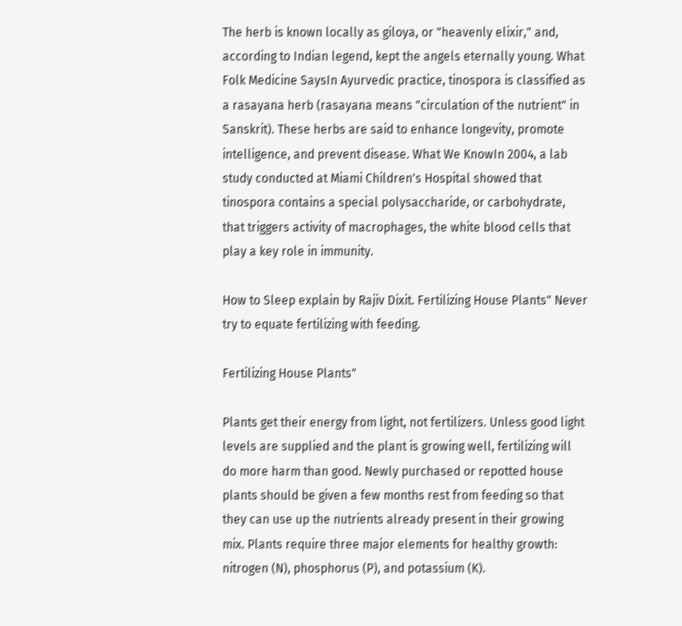The herb is known locally as giloya, or "heavenly elixir," and, according to Indian legend, kept the angels eternally young. What Folk Medicine SaysIn Ayurvedic practice, tinospora is classified as a rasayana herb (rasayana means "circulation of the nutrient" in Sanskrit). These herbs are said to enhance longevity, promote intelligence, and prevent disease. What We KnowIn 2004, a lab study conducted at Miami Children's Hospital showed that tinospora contains a special polysaccharide, or carbohydrate, that triggers activity of macrophages, the white blood cells that play a key role in immunity.

How to Sleep explain by Rajiv Dixit. Fertilizing House Plants" Never try to equate fertilizing with feeding.

Fertilizing House Plants"

Plants get their energy from light, not fertilizers. Unless good light levels are supplied and the plant is growing well, fertilizing will do more harm than good. Newly purchased or repotted house plants should be given a few months rest from feeding so that they can use up the nutrients already present in their growing mix. Plants require three major elements for healthy growth: nitrogen (N), phosphorus (P), and potassium (K).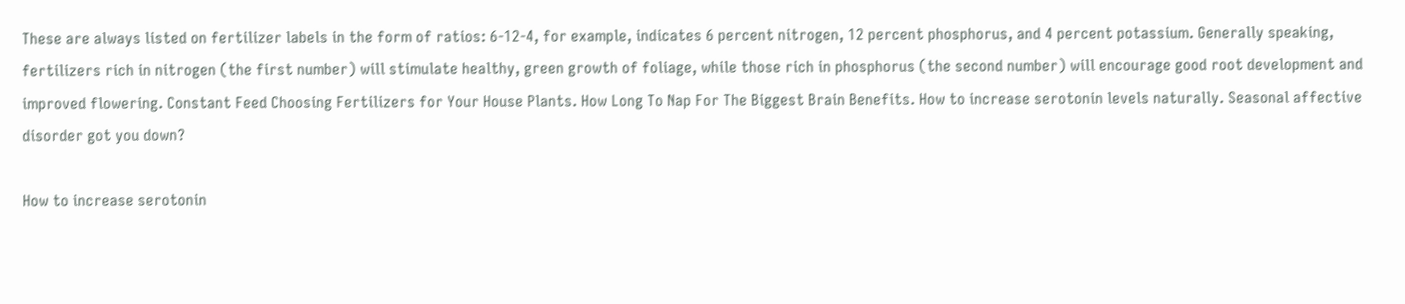These are always listed on fertilizer labels in the form of ratios: 6-12-4, for example, indicates 6 percent nitrogen, 12 percent phosphorus, and 4 percent potassium. Generally speaking, fertilizers rich in nitrogen (the first number) will stimulate healthy, green growth of foliage, while those rich in phosphorus (the second number) will encourage good root development and improved flowering. Constant Feed Choosing Fertilizers for Your House Plants. How Long To Nap For The Biggest Brain Benefits. How to increase serotonin levels naturally. Seasonal affective disorder got you down?

How to increase serotonin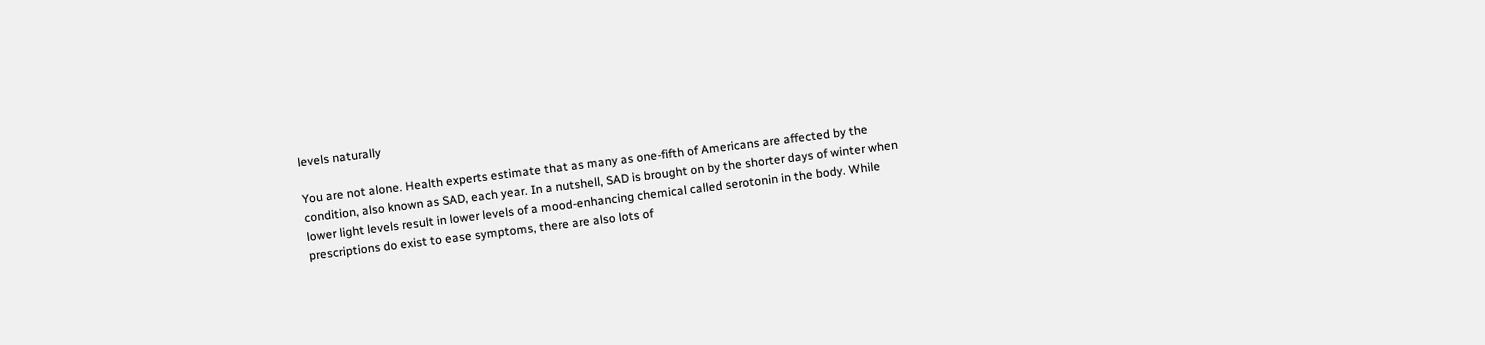levels naturally

You are not alone. Health experts estimate that as many as one-fifth of Americans are affected by the condition, also known as SAD, each year. In a nutshell, SAD is brought on by the shorter days of winter when lower light levels result in lower levels of a mood-enhancing chemical called serotonin in the body. While prescriptions do exist to ease symptoms, there are also lots of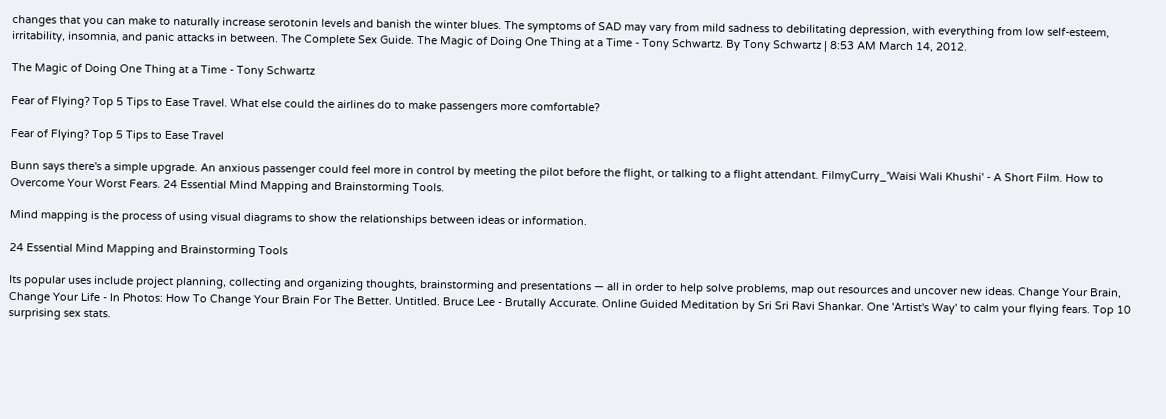changes that you can make to naturally increase serotonin levels and banish the winter blues. The symptoms of SAD may vary from mild sadness to debilitating depression, with everything from low self-esteem, irritability, insomnia, and panic attacks in between. The Complete Sex Guide. The Magic of Doing One Thing at a Time - Tony Schwartz. By Tony Schwartz | 8:53 AM March 14, 2012.

The Magic of Doing One Thing at a Time - Tony Schwartz

Fear of Flying? Top 5 Tips to Ease Travel. What else could the airlines do to make passengers more comfortable?

Fear of Flying? Top 5 Tips to Ease Travel

Bunn says there's a simple upgrade. An anxious passenger could feel more in control by meeting the pilot before the flight, or talking to a flight attendant. FilmyCurry_'Waisi Wali Khushi' - A Short Film. How to Overcome Your Worst Fears. 24 Essential Mind Mapping and Brainstorming Tools.

Mind mapping is the process of using visual diagrams to show the relationships between ideas or information.

24 Essential Mind Mapping and Brainstorming Tools

Its popular uses include project planning, collecting and organizing thoughts, brainstorming and presentations — all in order to help solve problems, map out resources and uncover new ideas. Change Your Brain, Change Your Life - In Photos: How To Change Your Brain For The Better. Untitled. Bruce Lee - Brutally Accurate. Online Guided Meditation by Sri Sri Ravi Shankar. One 'Artist's Way' to calm your flying fears. Top 10 surprising sex stats.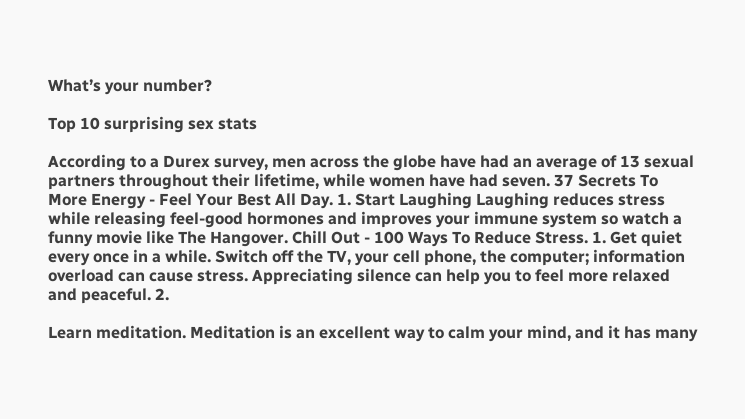What’s your number?

Top 10 surprising sex stats

According to a Durex survey, men across the globe have had an average of 13 sexual partners throughout their lifetime, while women have had seven. 37 Secrets To More Energy - Feel Your Best All Day. 1. Start Laughing Laughing reduces stress while releasing feel-good hormones and improves your immune system so watch a funny movie like The Hangover. Chill Out - 100 Ways To Reduce Stress. 1. Get quiet every once in a while. Switch off the TV, your cell phone, the computer; information overload can cause stress. Appreciating silence can help you to feel more relaxed and peaceful. 2.

Learn meditation. Meditation is an excellent way to calm your mind, and it has many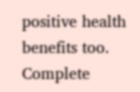positive health benefits too. Complete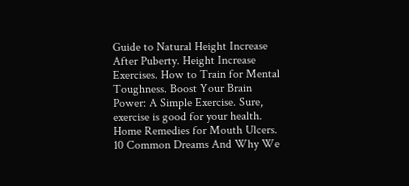Guide to Natural Height Increase After Puberty. Height Increase Exercises. How to Train for Mental Toughness. Boost Your Brain Power: A Simple Exercise. Sure, exercise is good for your health. Home Remedies for Mouth Ulcers. 10 Common Dreams And Why We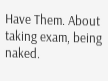Have Them. About taking exam, being naked.